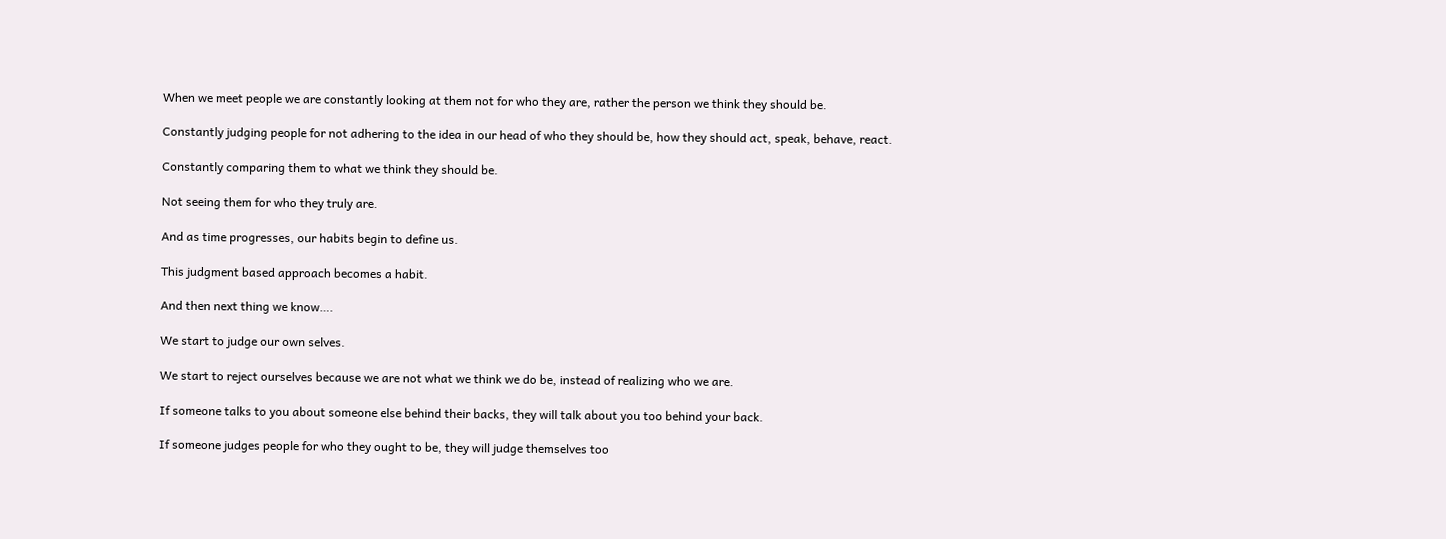When we meet people we are constantly looking at them not for who they are, rather the person we think they should be.

Constantly judging people for not adhering to the idea in our head of who they should be, how they should act, speak, behave, react.

Constantly comparing them to what we think they should be.

Not seeing them for who they truly are.

And as time progresses, our habits begin to define us.

This judgment based approach becomes a habit.

And then next thing we know….

We start to judge our own selves.

We start to reject ourselves because we are not what we think we do be, instead of realizing who we are.

If someone talks to you about someone else behind their backs, they will talk about you too behind your back.

If someone judges people for who they ought to be, they will judge themselves too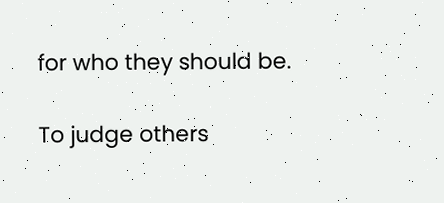for who they should be.

To judge others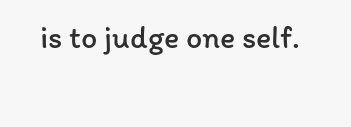is to judge one self.